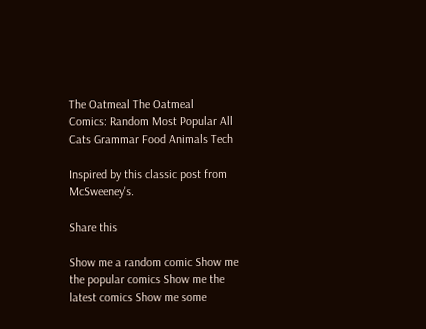The Oatmeal The Oatmeal
Comics: Random Most Popular All Cats Grammar Food Animals Tech

Inspired by this classic post from McSweeney's.

Share this

Show me a random comic Show me the popular comics Show me the latest comics Show me some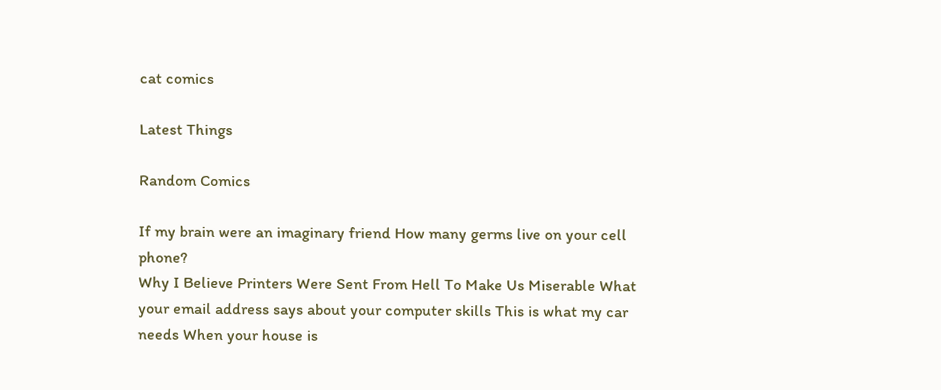cat comics

Latest Things

Random Comics

If my brain were an imaginary friend How many germs live on your cell phone?
Why I Believe Printers Were Sent From Hell To Make Us Miserable What your email address says about your computer skills This is what my car needs When your house is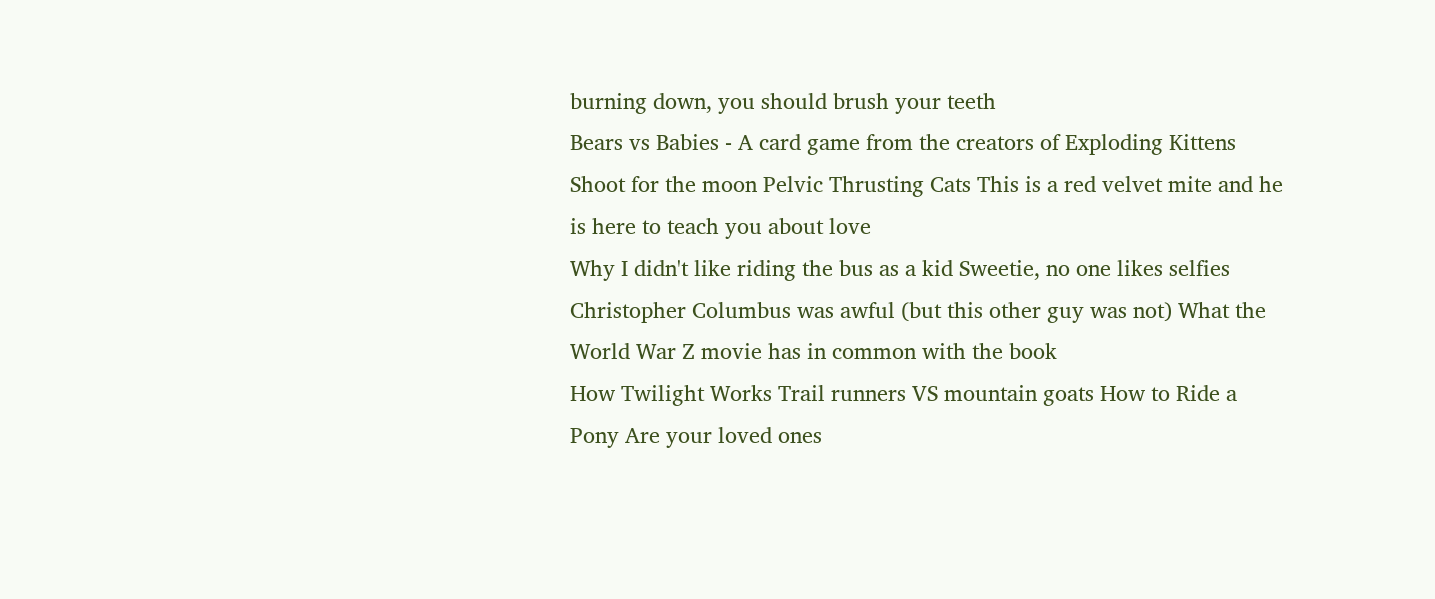burning down, you should brush your teeth
Bears vs Babies - A card game from the creators of Exploding Kittens Shoot for the moon Pelvic Thrusting Cats This is a red velvet mite and he is here to teach you about love
Why I didn't like riding the bus as a kid Sweetie, no one likes selfies Christopher Columbus was awful (but this other guy was not) What the World War Z movie has in common with the book
How Twilight Works Trail runners VS mountain goats How to Ride a Pony Are your loved ones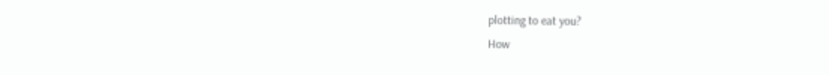plotting to eat you?
How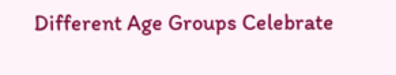Different Age Groups Celebrate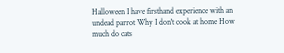Halloween I have firsthand experience with an undead parrot Why I don't cook at home How much do cats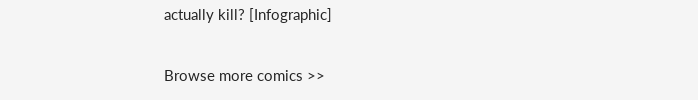actually kill? [Infographic]

Browse more comics >>